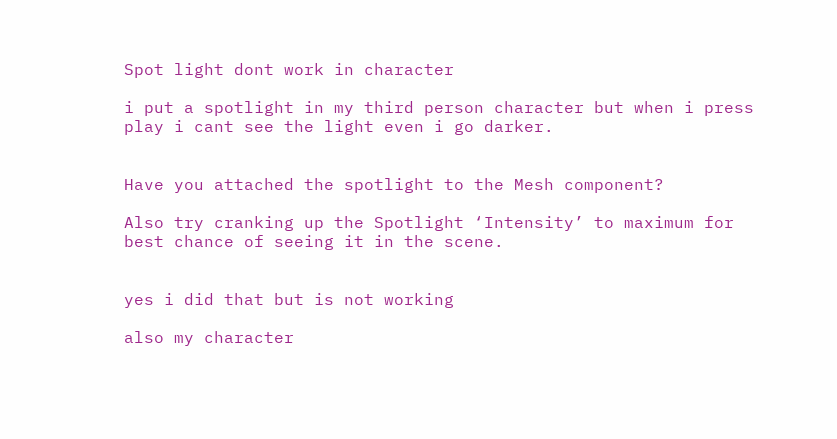Spot light dont work in character

i put a spotlight in my third person character but when i press play i cant see the light even i go darker.


Have you attached the spotlight to the Mesh component?

Also try cranking up the Spotlight ‘Intensity’ to maximum for best chance of seeing it in the scene.


yes i did that but is not working

also my character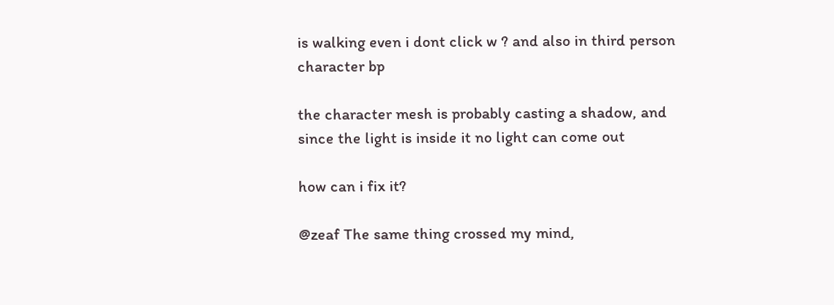is walking even i dont click w ? and also in third person character bp

the character mesh is probably casting a shadow, and since the light is inside it no light can come out

how can i fix it?

@zeaf The same thing crossed my mind,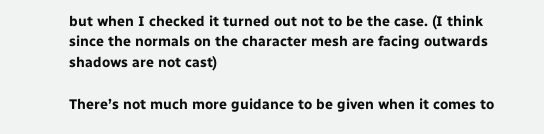but when I checked it turned out not to be the case. (I think since the normals on the character mesh are facing outwards shadows are not cast)

There’s not much more guidance to be given when it comes to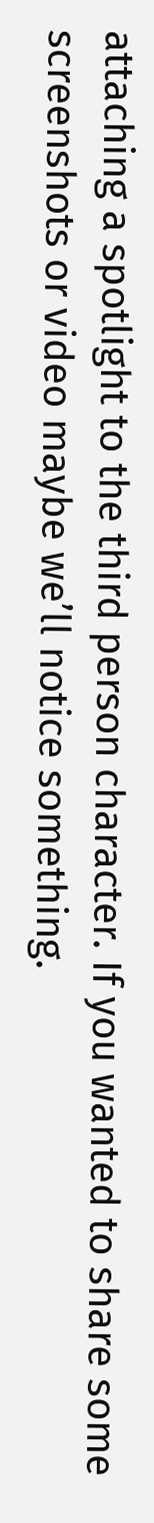attaching a spotlight to the third person character. If you wanted to share some screenshots or video maybe we’ll notice something.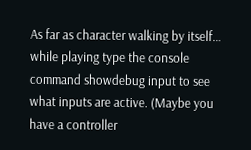As far as character walking by itself… while playing type the console command showdebug input to see what inputs are active. (Maybe you have a controller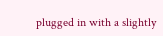plugged in with a slightly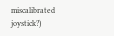miscalibrated joystick?)